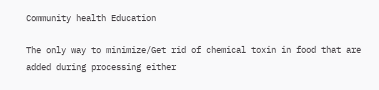Community health Education

The only way to minimize/Get rid of chemical toxin in food that are added during processing either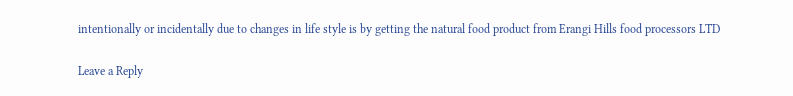intentionally or incidentally due to changes in life style is by getting the natural food product from Erangi Hills food processors LTD

Leave a Reply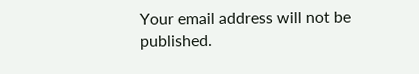Your email address will not be published.